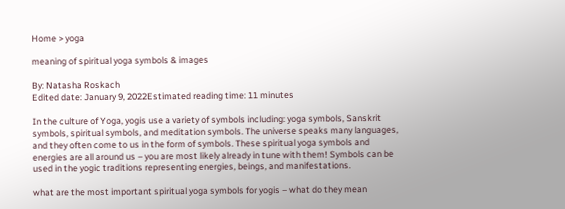Home > yoga

meaning of spiritual yoga symbols & images

By: Natasha Roskach
Edited date: January 9, 2022Estimated reading time: 11 minutes

In the culture of Yoga, yogis use a variety of symbols including: yoga symbols, Sanskrit symbols, spiritual symbols, and meditation symbols. The universe speaks many languages, and they often come to us in the form of symbols. These spiritual yoga symbols and energies are all around us – you are most likely already in tune with them! Symbols can be used in the yogic traditions representing energies, beings, and manifestations.

what are the most important spiritual yoga symbols for yogis – what do they mean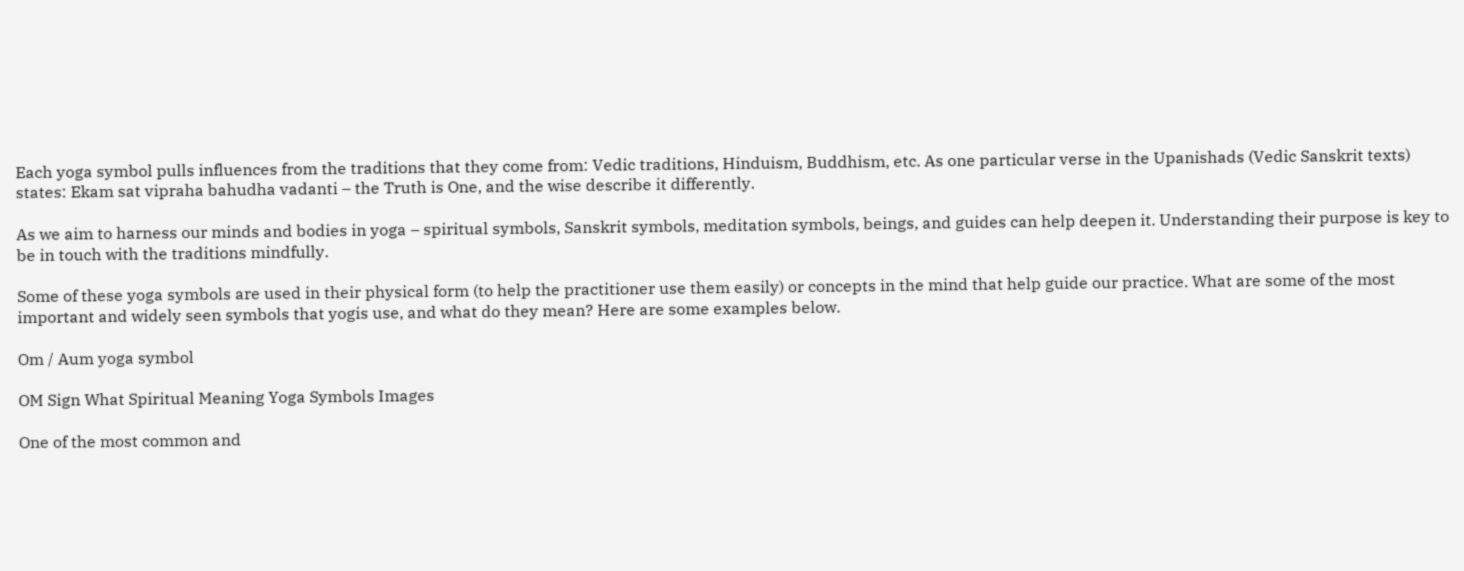Each yoga symbol pulls influences from the traditions that they come from: Vedic traditions, Hinduism, Buddhism, etc. As one particular verse in the Upanishads (Vedic Sanskrit texts) states: Ekam sat vipraha bahudha vadanti – the Truth is One, and the wise describe it differently.

As we aim to harness our minds and bodies in yoga – spiritual symbols, Sanskrit symbols, meditation symbols, beings, and guides can help deepen it. Understanding their purpose is key to be in touch with the traditions mindfully.

Some of these yoga symbols are used in their physical form (to help the practitioner use them easily) or concepts in the mind that help guide our practice. What are some of the most important and widely seen symbols that yogis use, and what do they mean? Here are some examples below.

Om / Aum yoga symbol

OM Sign What Spiritual Meaning Yoga Symbols Images

One of the most common and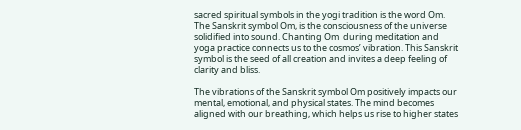sacred spiritual symbols in the yogi tradition is the word Om. The Sanskrit symbol Om, is the consciousness of the universe solidified into sound. Chanting Om  during meditation and yoga practice connects us to the cosmos’ vibration. This Sanskrit symbol is the seed of all creation and invites a deep feeling of clarity and bliss.

The vibrations of the Sanskrit symbol Om positively impacts our mental, emotional, and physical states. The mind becomes aligned with our breathing, which helps us rise to higher states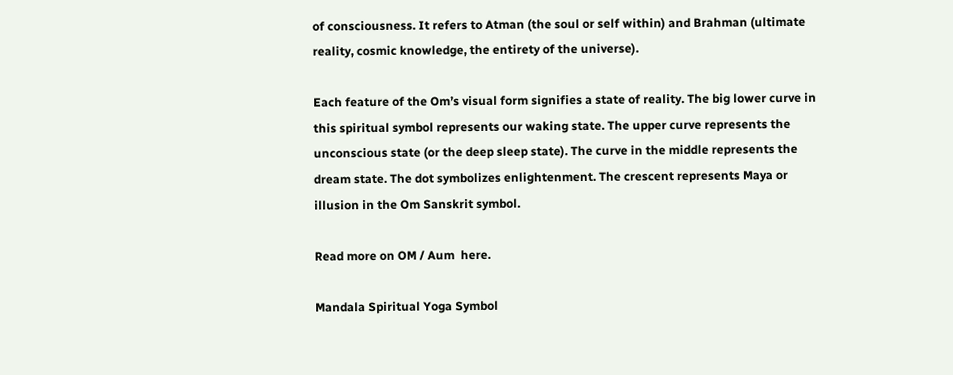of consciousness. It refers to Atman (the soul or self within) and Brahman (ultimate reality, cosmic knowledge, the entirety of the universe).

Each feature of the Om’s visual form signifies a state of reality. The big lower curve in this spiritual symbol represents our waking state. The upper curve represents the unconscious state (or the deep sleep state). The curve in the middle represents the dream state. The dot symbolizes enlightenment. The crescent represents Maya or illusion in the Om Sanskrit symbol.

Read more on OM / Aum  here.

Mandala Spiritual Yoga Symbol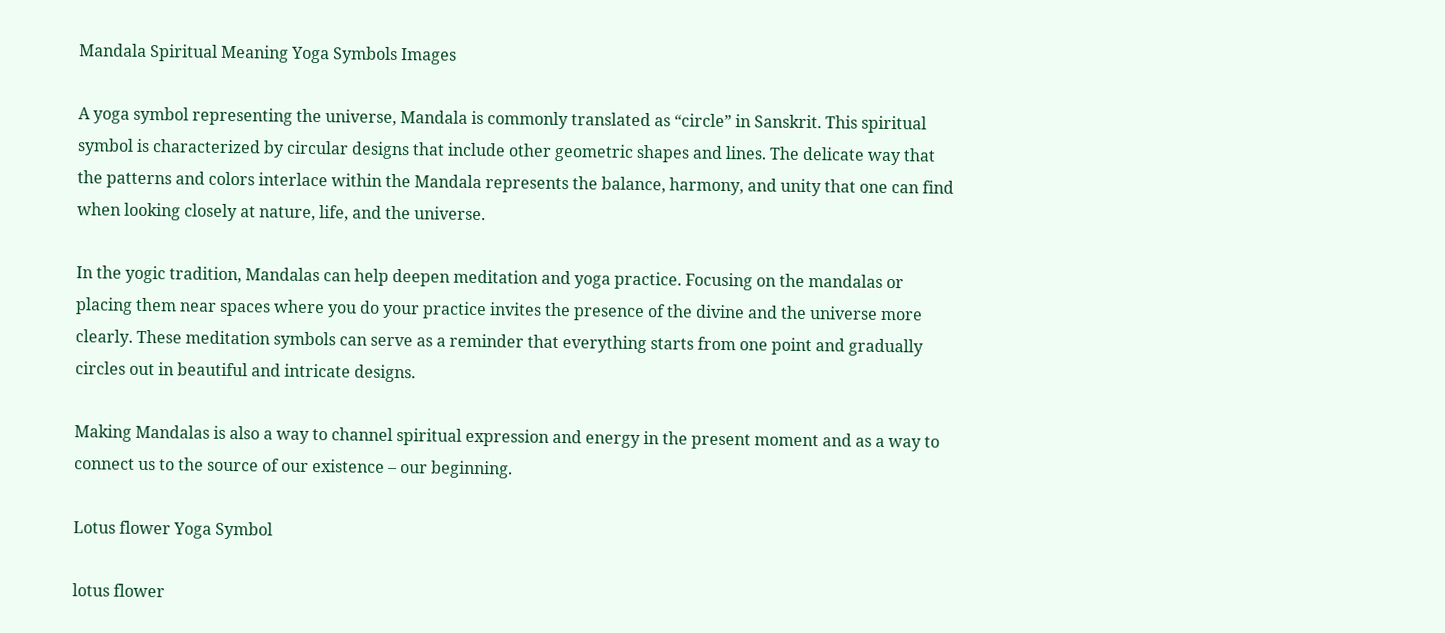Mandala Spiritual Meaning Yoga Symbols Images

A yoga symbol representing the universe, Mandala is commonly translated as “circle” in Sanskrit. This spiritual symbol is characterized by circular designs that include other geometric shapes and lines. The delicate way that the patterns and colors interlace within the Mandala represents the balance, harmony, and unity that one can find when looking closely at nature, life, and the universe.

In the yogic tradition, Mandalas can help deepen meditation and yoga practice. Focusing on the mandalas or placing them near spaces where you do your practice invites the presence of the divine and the universe more clearly. These meditation symbols can serve as a reminder that everything starts from one point and gradually circles out in beautiful and intricate designs.

Making Mandalas is also a way to channel spiritual expression and energy in the present moment and as a way to connect us to the source of our existence – our beginning.

Lotus flower Yoga Symbol

lotus flower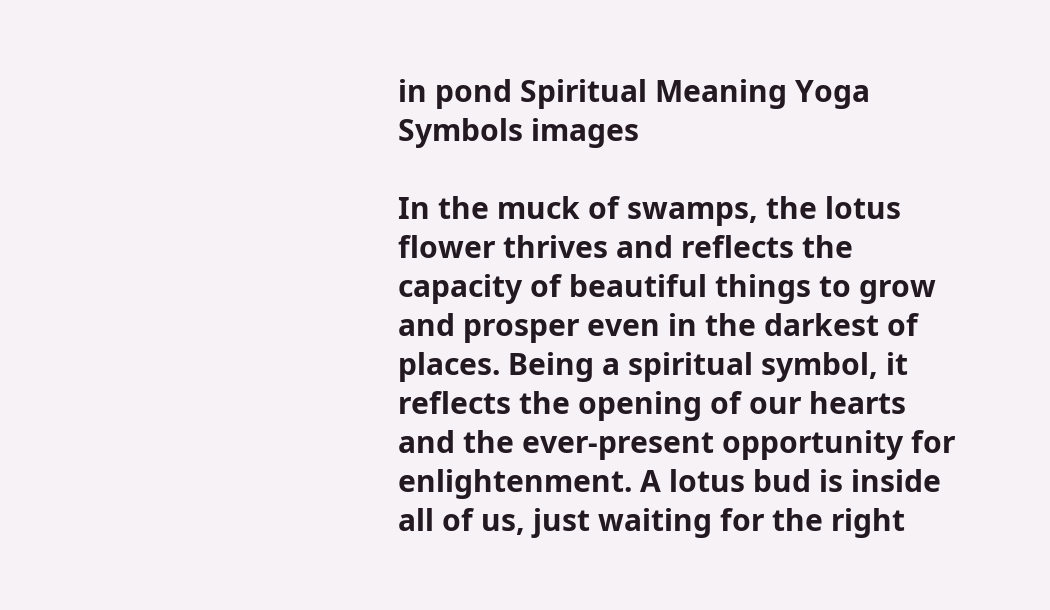in pond Spiritual Meaning Yoga Symbols images

In the muck of swamps, the lotus flower thrives and reflects the capacity of beautiful things to grow and prosper even in the darkest of places. Being a spiritual symbol, it reflects the opening of our hearts and the ever-present opportunity for enlightenment. A lotus bud is inside all of us, just waiting for the right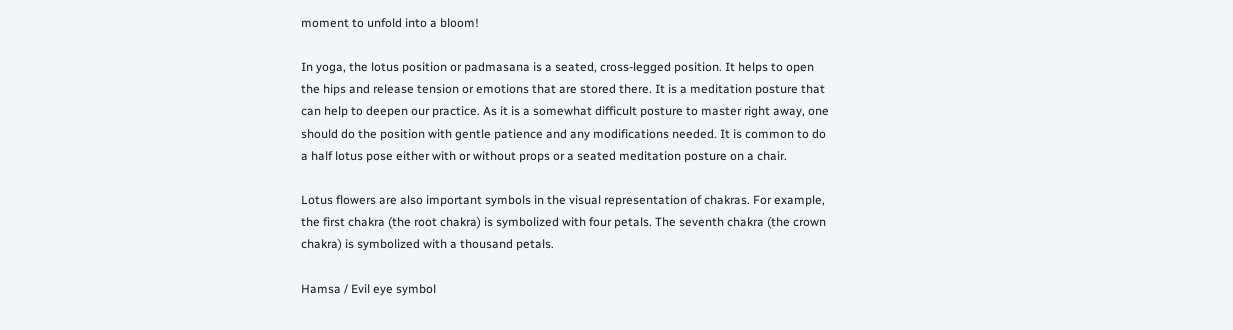moment to unfold into a bloom!

In yoga, the lotus position or padmasana is a seated, cross-legged position. It helps to open the hips and release tension or emotions that are stored there. It is a meditation posture that can help to deepen our practice. As it is a somewhat difficult posture to master right away, one should do the position with gentle patience and any modifications needed. It is common to do a half lotus pose either with or without props or a seated meditation posture on a chair.

Lotus flowers are also important symbols in the visual representation of chakras. For example, the first chakra (the root chakra) is symbolized with four petals. The seventh chakra (the crown chakra) is symbolized with a thousand petals.

Hamsa / Evil eye symbol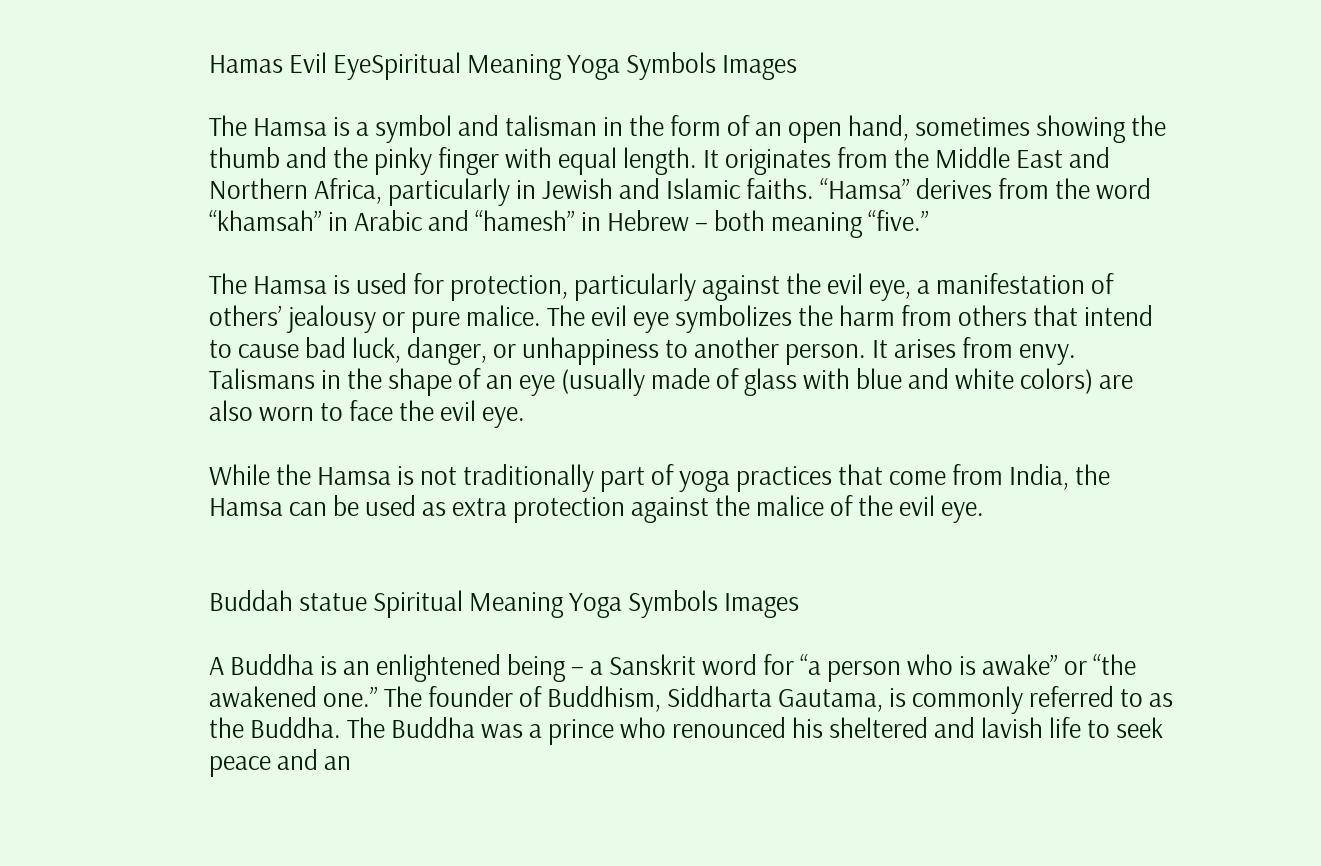Hamas Evil EyeSpiritual Meaning Yoga Symbols Images

The Hamsa is a symbol and talisman in the form of an open hand, sometimes showing the thumb and the pinky finger with equal length. It originates from the Middle East and Northern Africa, particularly in Jewish and Islamic faiths. “Hamsa” derives from the word “khamsah” in Arabic and “hamesh” in Hebrew – both meaning “five.”

The Hamsa is used for protection, particularly against the evil eye, a manifestation of others’ jealousy or pure malice. The evil eye symbolizes the harm from others that intend to cause bad luck, danger, or unhappiness to another person. It arises from envy. Talismans in the shape of an eye (usually made of glass with blue and white colors) are also worn to face the evil eye.

While the Hamsa is not traditionally part of yoga practices that come from India, the Hamsa can be used as extra protection against the malice of the evil eye.


Buddah statue Spiritual Meaning Yoga Symbols Images

A Buddha is an enlightened being – a Sanskrit word for “a person who is awake” or “the awakened one.” The founder of Buddhism, Siddharta Gautama, is commonly referred to as the Buddha. The Buddha was a prince who renounced his sheltered and lavish life to seek peace and an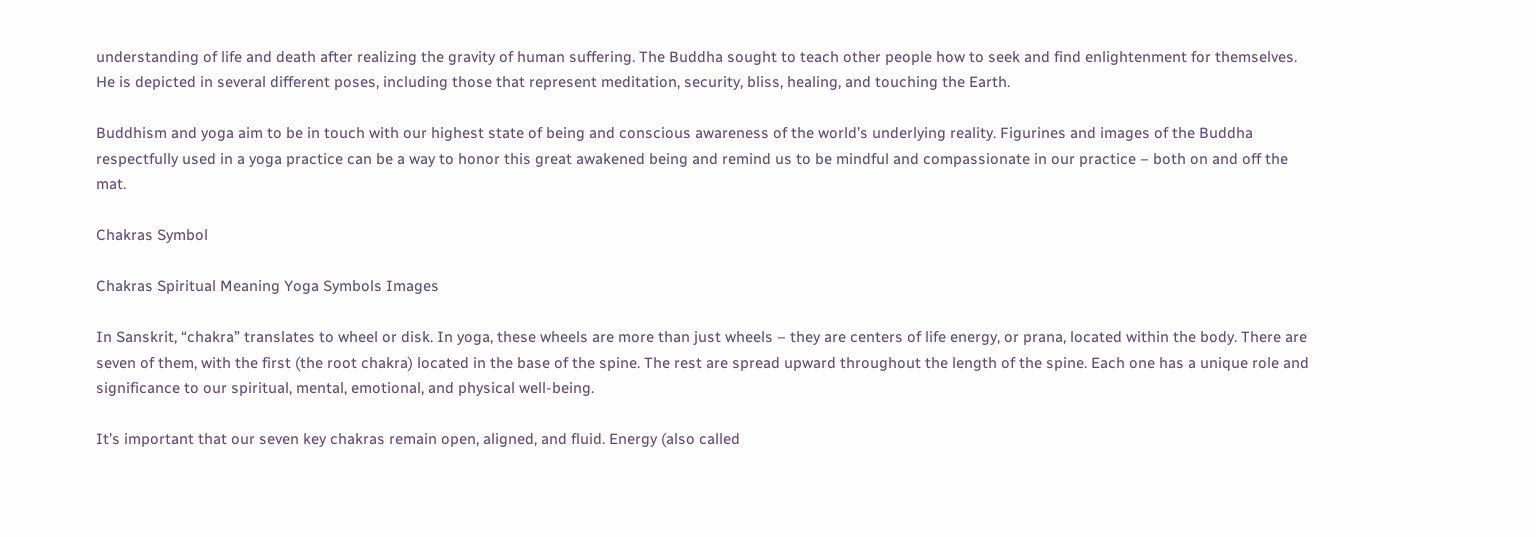understanding of life and death after realizing the gravity of human suffering. The Buddha sought to teach other people how to seek and find enlightenment for themselves. He is depicted in several different poses, including those that represent meditation, security, bliss, healing, and touching the Earth.

Buddhism and yoga aim to be in touch with our highest state of being and conscious awareness of the world’s underlying reality. Figurines and images of the Buddha respectfully used in a yoga practice can be a way to honor this great awakened being and remind us to be mindful and compassionate in our practice – both on and off the mat.

Chakras Symbol

Chakras Spiritual Meaning Yoga Symbols Images

In Sanskrit, “chakra” translates to wheel or disk. In yoga, these wheels are more than just wheels – they are centers of life energy, or prana, located within the body. There are seven of them, with the first (the root chakra) located in the base of the spine. The rest are spread upward throughout the length of the spine. Each one has a unique role and significance to our spiritual, mental, emotional, and physical well-being.

It’s important that our seven key chakras remain open, aligned, and fluid. Energy (also called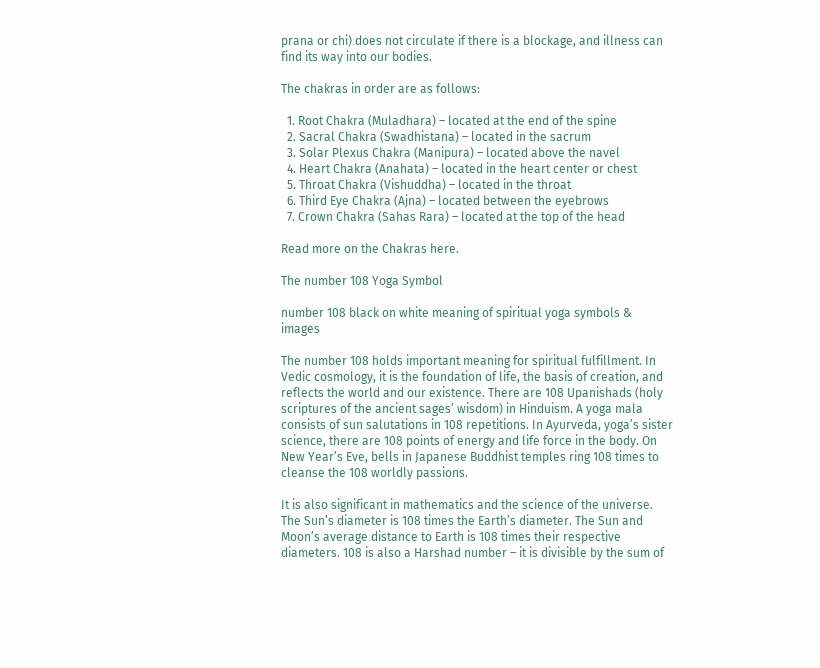prana or chi) does not circulate if there is a blockage, and illness can find its way into our bodies.

The chakras in order are as follows:

  1. Root Chakra (Muladhara) – located at the end of the spine
  2. Sacral Chakra (Swadhistana) – located in the sacrum
  3. Solar Plexus Chakra (Manipura) – located above the navel
  4. Heart Chakra (Anahata) – located in the heart center or chest
  5. Throat Chakra (Vishuddha) – located in the throat
  6. Third Eye Chakra (Ajna) – located between the eyebrows
  7. Crown Chakra (Sahas Rara) – located at the top of the head

Read more on the Chakras here.

The number 108 Yoga Symbol

number 108 black on white meaning of spiritual yoga symbols & images

The number 108 holds important meaning for spiritual fulfillment. In Vedic cosmology, it is the foundation of life, the basis of creation, and reflects the world and our existence. There are 108 Upanishads (holy scriptures of the ancient sages’ wisdom) in Hinduism. A yoga mala consists of sun salutations in 108 repetitions. In Ayurveda, yoga’s sister science, there are 108 points of energy and life force in the body. On New Year’s Eve, bells in Japanese Buddhist temples ring 108 times to cleanse the 108 worldly passions.

It is also significant in mathematics and the science of the universe. The Sun’s diameter is 108 times the Earth’s diameter. The Sun and Moon’s average distance to Earth is 108 times their respective diameters. 108 is also a Harshad number – it is divisible by the sum of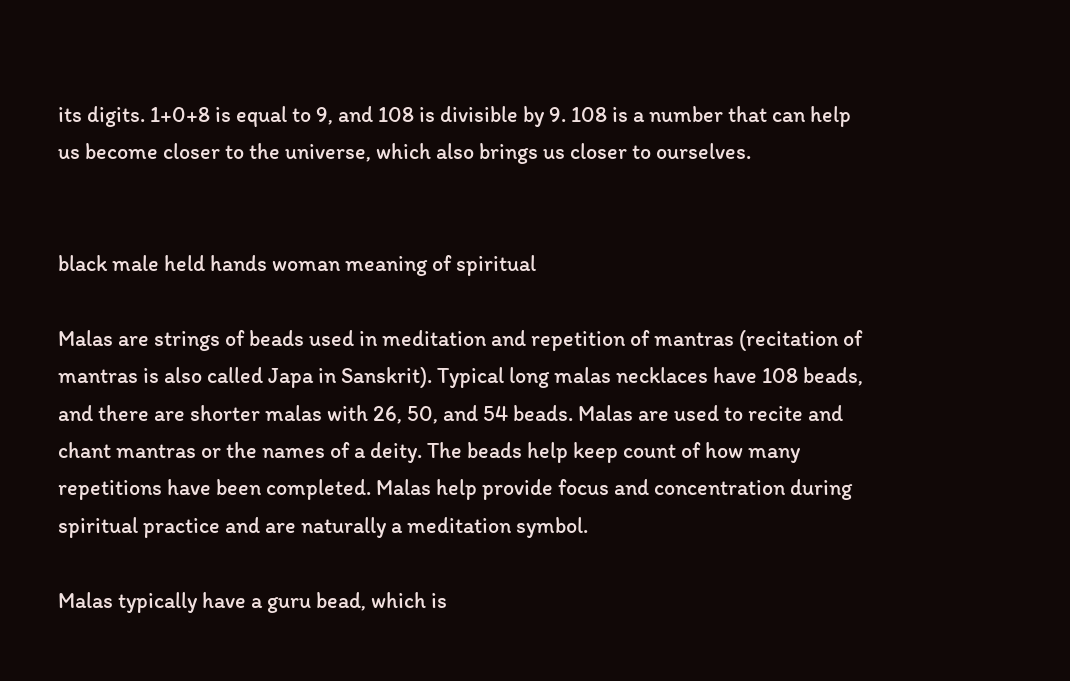its digits. 1+0+8 is equal to 9, and 108 is divisible by 9. 108 is a number that can help us become closer to the universe, which also brings us closer to ourselves.


black male held hands woman meaning of spiritual

Malas are strings of beads used in meditation and repetition of mantras (recitation of mantras is also called Japa in Sanskrit). Typical long malas necklaces have 108 beads, and there are shorter malas with 26, 50, and 54 beads. Malas are used to recite and chant mantras or the names of a deity. The beads help keep count of how many repetitions have been completed. Malas help provide focus and concentration during spiritual practice and are naturally a meditation symbol.

Malas typically have a guru bead, which is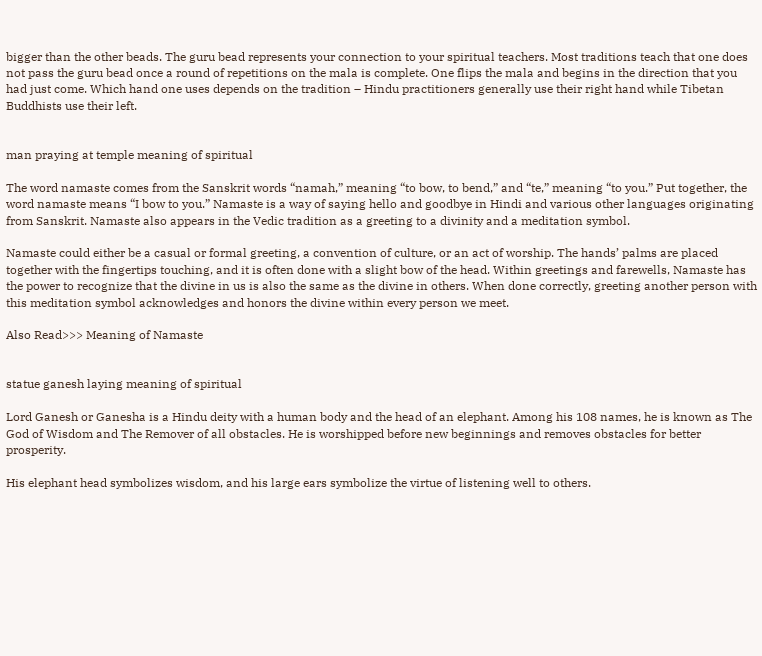bigger than the other beads. The guru bead represents your connection to your spiritual teachers. Most traditions teach that one does not pass the guru bead once a round of repetitions on the mala is complete. One flips the mala and begins in the direction that you had just come. Which hand one uses depends on the tradition – Hindu practitioners generally use their right hand while Tibetan Buddhists use their left.


man praying at temple meaning of spiritual

The word namaste comes from the Sanskrit words “namah,” meaning “to bow, to bend,” and “te,” meaning “to you.” Put together, the word namaste means “I bow to you.” Namaste is a way of saying hello and goodbye in Hindi and various other languages originating from Sanskrit. Namaste also appears in the Vedic tradition as a greeting to a divinity and a meditation symbol.

Namaste could either be a casual or formal greeting, a convention of culture, or an act of worship. The hands’ palms are placed together with the fingertips touching, and it is often done with a slight bow of the head. Within greetings and farewells, Namaste has the power to recognize that the divine in us is also the same as the divine in others. When done correctly, greeting another person with this meditation symbol acknowledges and honors the divine within every person we meet.

Also Read>>> Meaning of Namaste


statue ganesh laying meaning of spiritual

Lord Ganesh or Ganesha is a Hindu deity with a human body and the head of an elephant. Among his 108 names, he is known as The God of Wisdom and The Remover of all obstacles. He is worshipped before new beginnings and removes obstacles for better prosperity.

His elephant head symbolizes wisdom, and his large ears symbolize the virtue of listening well to others.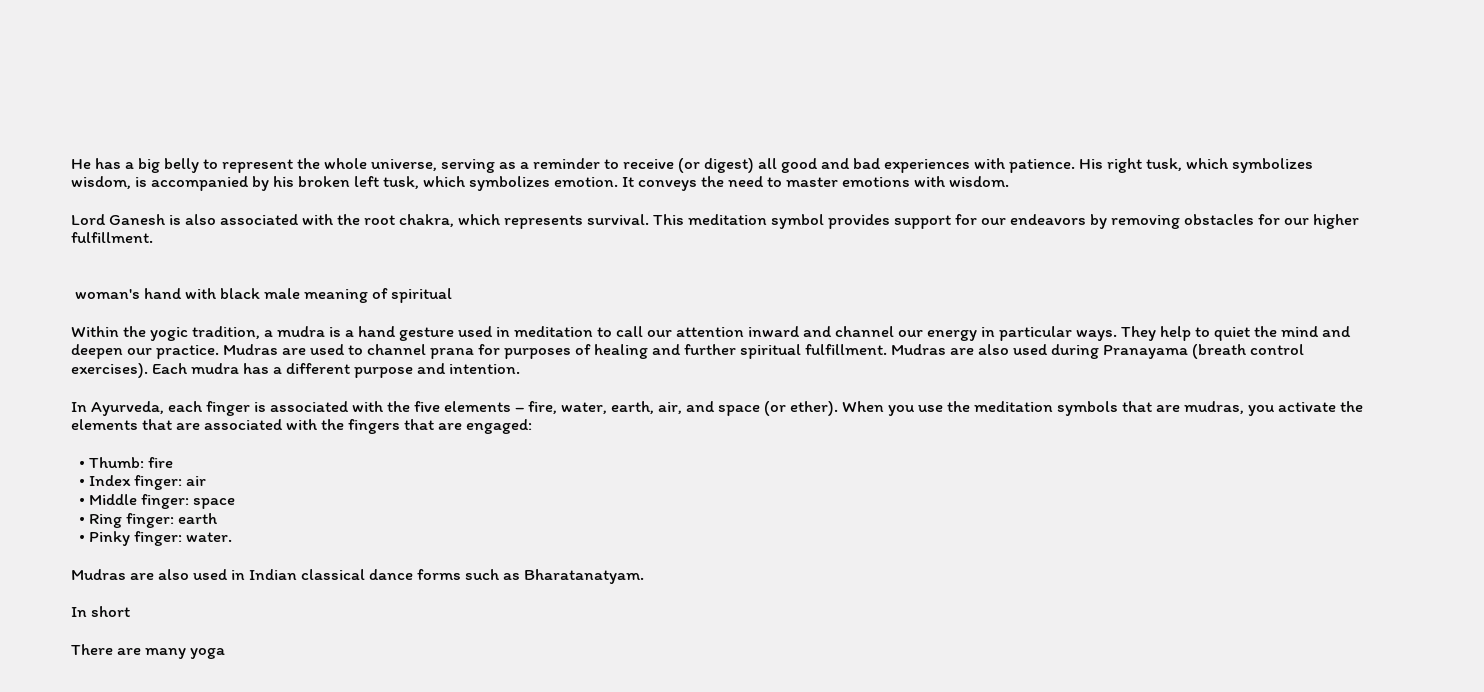He has a big belly to represent the whole universe, serving as a reminder to receive (or digest) all good and bad experiences with patience. His right tusk, which symbolizes wisdom, is accompanied by his broken left tusk, which symbolizes emotion. It conveys the need to master emotions with wisdom.

Lord Ganesh is also associated with the root chakra, which represents survival. This meditation symbol provides support for our endeavors by removing obstacles for our higher fulfillment.


 woman's hand with black male meaning of spiritual

Within the yogic tradition, a mudra is a hand gesture used in meditation to call our attention inward and channel our energy in particular ways. They help to quiet the mind and deepen our practice. Mudras are used to channel prana for purposes of healing and further spiritual fulfillment. Mudras are also used during Pranayama (breath control exercises). Each mudra has a different purpose and intention.

In Ayurveda, each finger is associated with the five elements – fire, water, earth, air, and space (or ether). When you use the meditation symbols that are mudras, you activate the elements that are associated with the fingers that are engaged:

  • Thumb: fire
  • Index finger: air
  • Middle finger: space
  • Ring finger: earth
  • Pinky finger: water.

Mudras are also used in Indian classical dance forms such as Bharatanatyam.

In short

There are many yoga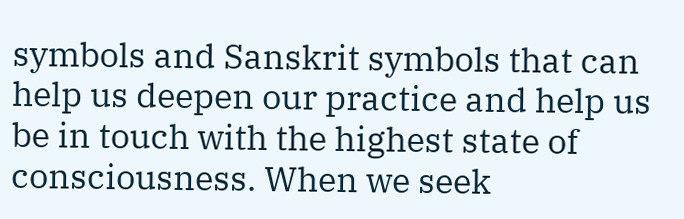symbols and Sanskrit symbols that can help us deepen our practice and help us be in touch with the highest state of consciousness. When we seek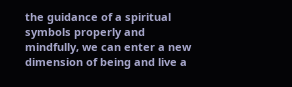the guidance of a spiritual symbols properly and mindfully, we can enter a new dimension of being and live a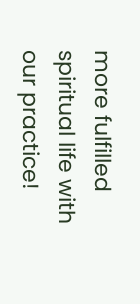more fulfilled spiritual life with our practice!